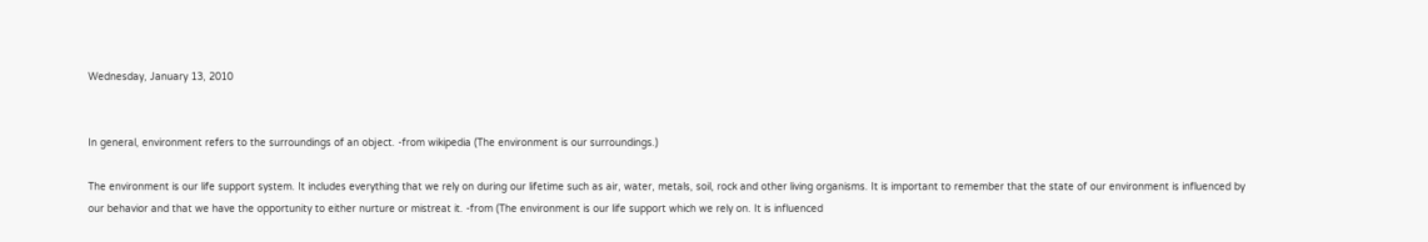Wednesday, January 13, 2010


In general, environment refers to the surroundings of an object. -from wikipedia (The environment is our surroundings.)

The environment is our life support system. It includes everything that we rely on during our lifetime such as air, water, metals, soil, rock and other living organisms. It is important to remember that the state of our environment is influenced by our behavior and that we have the opportunity to either nurture or mistreat it. -from (The environment is our life support which we rely on. It is influenced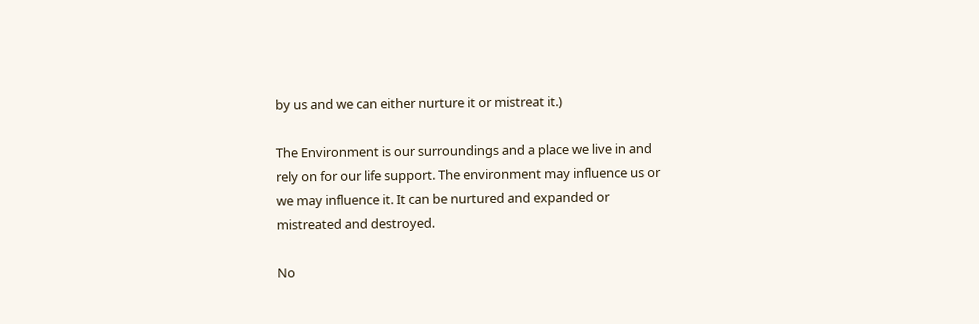by us and we can either nurture it or mistreat it.)

The Environment is our surroundings and a place we live in and rely on for our life support. The environment may influence us or we may influence it. It can be nurtured and expanded or mistreated and destroyed.

No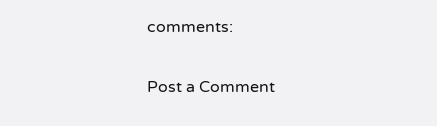comments:

Post a Comment